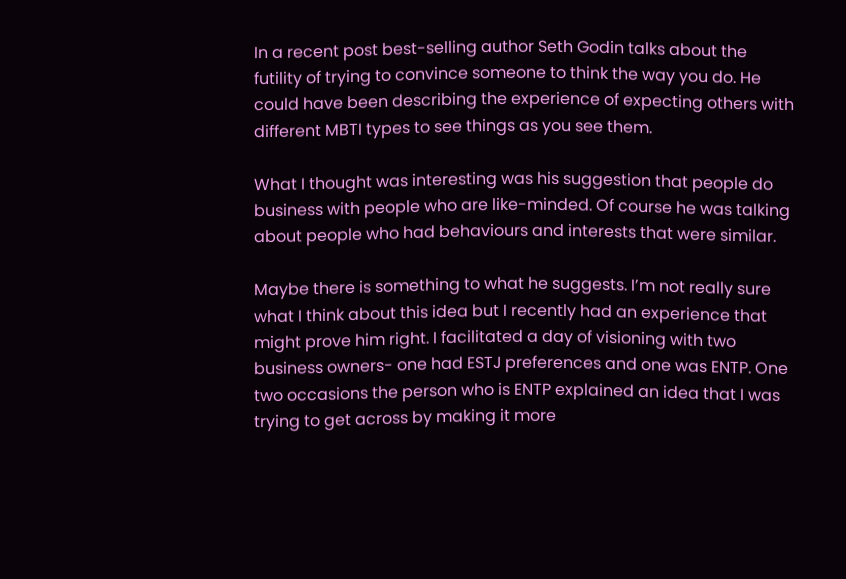In a recent post best-selling author Seth Godin talks about the futility of trying to convince someone to think the way you do. He could have been describing the experience of expecting others with different MBTI types to see things as you see them.

What I thought was interesting was his suggestion that people do business with people who are like-minded. Of course he was talking about people who had behaviours and interests that were similar.

Maybe there is something to what he suggests. I’m not really sure what I think about this idea but I recently had an experience that might prove him right. I facilitated a day of visioning with two business owners- one had ESTJ preferences and one was ENTP. One two occasions the person who is ENTP explained an idea that I was trying to get across by making it more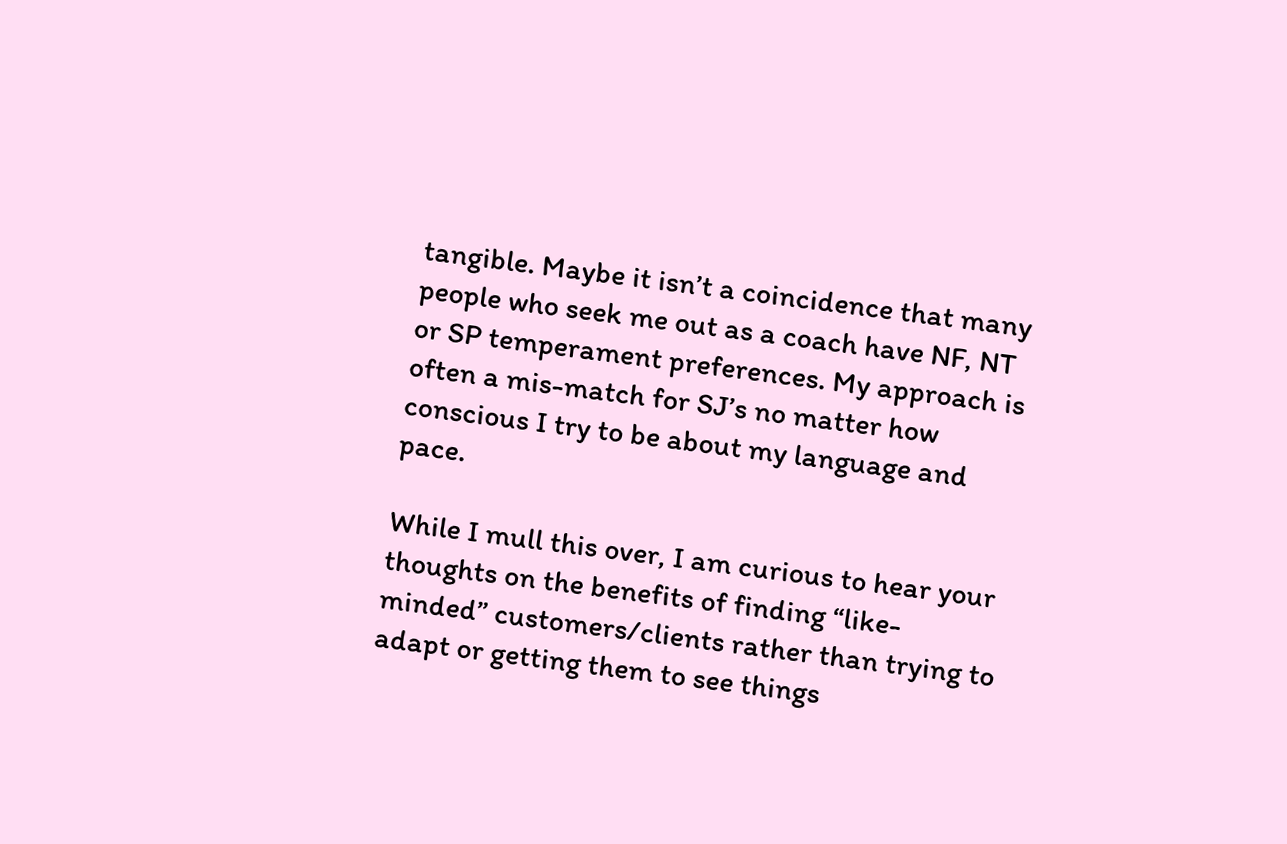tangible. Maybe it isn’t a coincidence that many people who seek me out as a coach have NF, NT or SP temperament preferences. My approach is often a mis-match for SJ’s no matter how conscious I try to be about my language and pace.

While I mull this over, I am curious to hear your thoughts on the benefits of finding “like- minded” customers/clients rather than trying to adapt or getting them to see things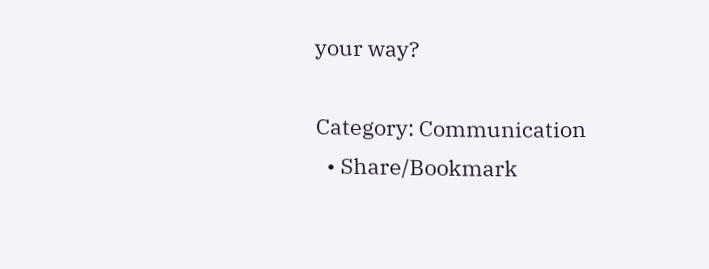your way?

Category: Communication
  • Share/Bookmark